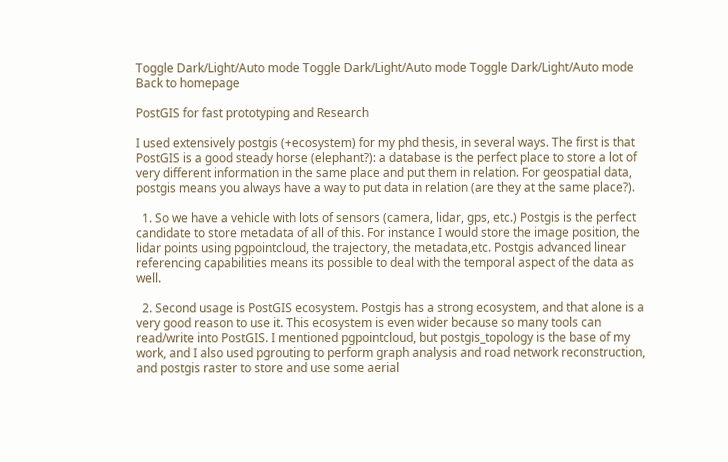Toggle Dark/Light/Auto mode Toggle Dark/Light/Auto mode Toggle Dark/Light/Auto mode Back to homepage

PostGIS for fast prototyping and Research

I used extensively postgis (+ecosystem) for my phd thesis, in several ways. The first is that PostGIS is a good steady horse (elephant?): a database is the perfect place to store a lot of very different information in the same place and put them in relation. For geospatial data, postgis means you always have a way to put data in relation (are they at the same place?).

  1. So we have a vehicle with lots of sensors (camera, lidar, gps, etc.) Postgis is the perfect candidate to store metadata of all of this. For instance I would store the image position, the lidar points using pgpointcloud, the trajectory, the metadata,etc. Postgis advanced linear referencing capabilities means its possible to deal with the temporal aspect of the data as well.

  2. Second usage is PostGIS ecosystem. Postgis has a strong ecosystem, and that alone is a very good reason to use it. This ecosystem is even wider because so many tools can read/write into PostGIS. I mentioned pgpointcloud, but postgis_topology is the base of my work, and I also used pgrouting to perform graph analysis and road network reconstruction, and postgis raster to store and use some aerial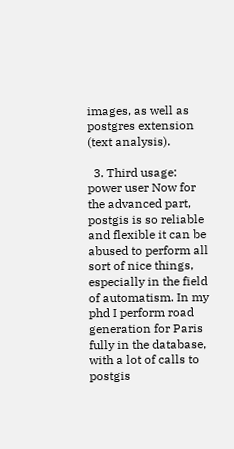images, as well as postgres extension (text analysis).

  3. Third usage: power user Now for the advanced part, postgis is so reliable and flexible it can be abused to perform all sort of nice things, especially in the field of automatism. In my phd I perform road generation for Paris fully in the database, with a lot of calls to postgis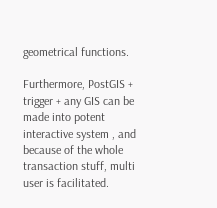geometrical functions.

Furthermore, PostGIS + trigger + any GIS can be made into potent interactive system , and because of the whole transaction stuff, multi user is facilitated.